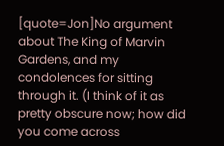[quote=Jon]No argument about The King of Marvin Gardens, and my condolences for sitting through it. (I think of it as pretty obscure now; how did you come across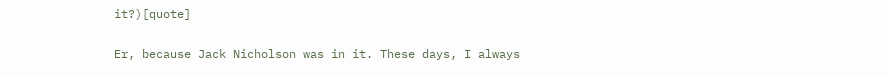it?)[quote]

Er, because Jack Nicholson was in it. These days, I always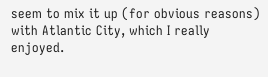seem to mix it up (for obvious reasons) with Atlantic City, which I really enjoyed.